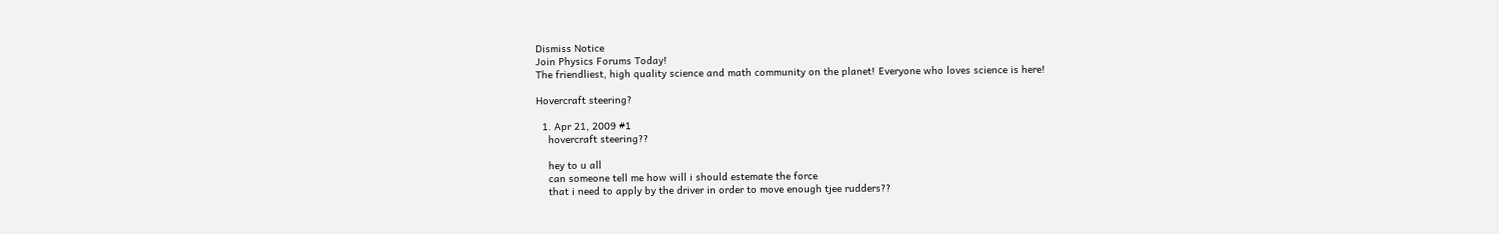Dismiss Notice
Join Physics Forums Today!
The friendliest, high quality science and math community on the planet! Everyone who loves science is here!

Hovercraft steering?

  1. Apr 21, 2009 #1
    hovercraft steering??

    hey to u all
    can someone tell me how will i should estemate the force
    that i need to apply by the driver in order to move enough tjee rudders??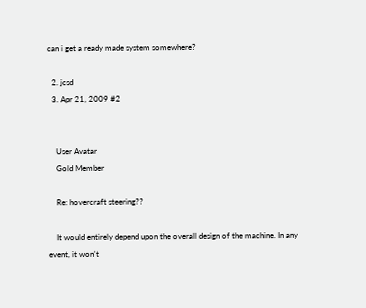can i get a ready made system somewhere?

  2. jcsd
  3. Apr 21, 2009 #2


    User Avatar
    Gold Member

    Re: hovercraft steering??

    It would entirely depend upon the overall design of the machine. In any event, it won't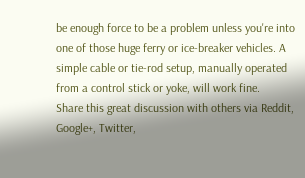be enough force to be a problem unless you're into one of those huge ferry or ice-breaker vehicles. A simple cable or tie-rod setup, manually operated from a control stick or yoke, will work fine.
Share this great discussion with others via Reddit, Google+, Twitter,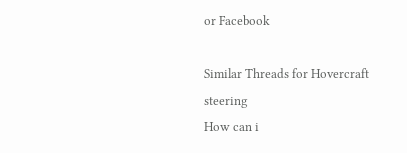or Facebook

Similar Threads for Hovercraft steering
How can i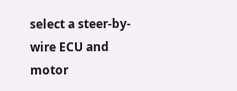select a steer-by-wire ECU and motor